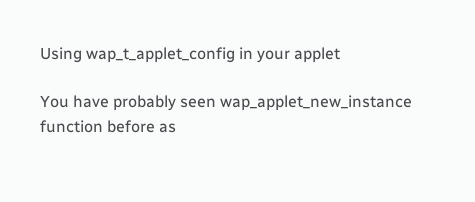Using wap_t_applet_config in your applet

You have probably seen wap_applet_new_instance function before as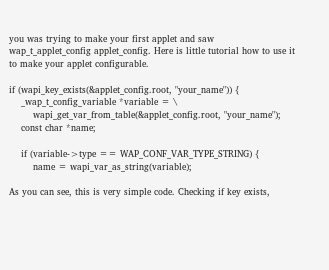you was trying to make your first applet and saw wap_t_applet_config applet_config. Here is little tutorial how to use it to make your applet configurable.

if (wapi_key_exists(&applet_config.root, "your_name")) {
    _wap_t_config_variable *variable = \
        wapi_get_var_from_table(&applet_config.root, "your_name");
    const char *name;

    if (variable->type == WAP_CONF_VAR_TYPE_STRING) {
        name = wapi_var_as_string(variable);

As you can see, this is very simple code. Checking if key exists,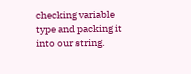checking variable type and packing it into our string.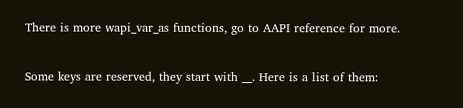There is more wapi_var_as functions, go to AAPI reference for more.

Some keys are reserved, they start with __. Here is a list of them: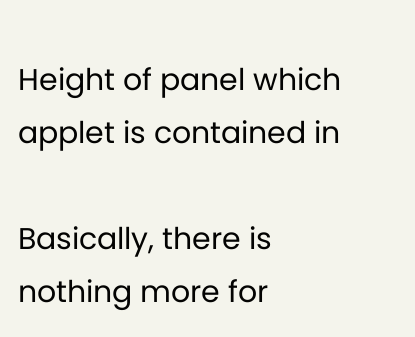Height of panel which applet is contained in

Basically, there is nothing more for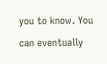you to know. You can eventually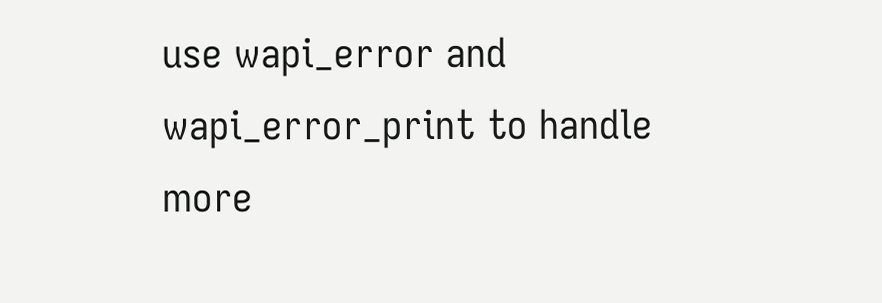use wapi_error and wapi_error_print to handle more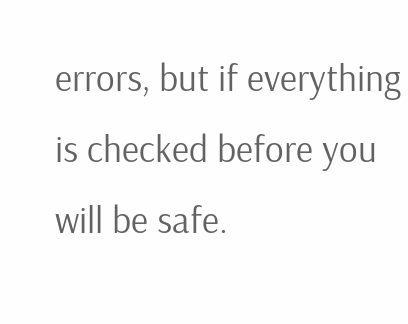errors, but if everything is checked before you will be safe.